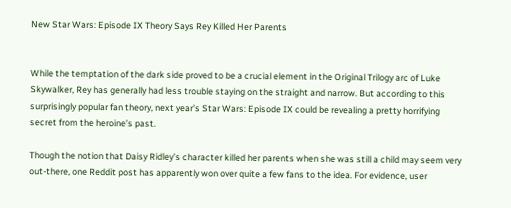New Star Wars: Episode IX Theory Says Rey Killed Her Parents


While the temptation of the dark side proved to be a crucial element in the Original Trilogy arc of Luke Skywalker, Rey has generally had less trouble staying on the straight and narrow. But according to this surprisingly popular fan theory, next year’s Star Wars: Episode IX could be revealing a pretty horrifying secret from the heroine’s past.

Though the notion that Daisy Ridley’s character killed her parents when she was still a child may seem very out-there, one Reddit post has apparently won over quite a few fans to the idea. For evidence, user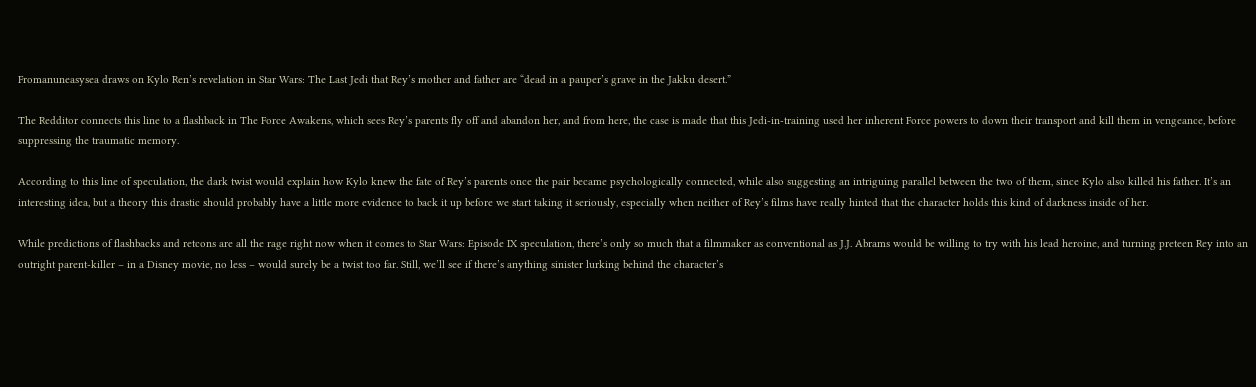Fromanuneasysea draws on Kylo Ren’s revelation in Star Wars: The Last Jedi that Rey’s mother and father are “dead in a pauper’s grave in the Jakku desert.”

The Redditor connects this line to a flashback in The Force Awakens, which sees Rey’s parents fly off and abandon her, and from here, the case is made that this Jedi-in-training used her inherent Force powers to down their transport and kill them in vengeance, before suppressing the traumatic memory.

According to this line of speculation, the dark twist would explain how Kylo knew the fate of Rey’s parents once the pair became psychologically connected, while also suggesting an intriguing parallel between the two of them, since Kylo also killed his father. It’s an interesting idea, but a theory this drastic should probably have a little more evidence to back it up before we start taking it seriously, especially when neither of Rey’s films have really hinted that the character holds this kind of darkness inside of her.

While predictions of flashbacks and retcons are all the rage right now when it comes to Star Wars: Episode IX speculation, there’s only so much that a filmmaker as conventional as J.J. Abrams would be willing to try with his lead heroine, and turning preteen Rey into an outright parent-killer – in a Disney movie, no less – would surely be a twist too far. Still, we’ll see if there’s anything sinister lurking behind the character’s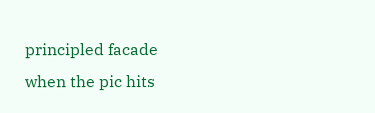principled facade when the pic hits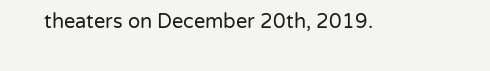theaters on December 20th, 2019.